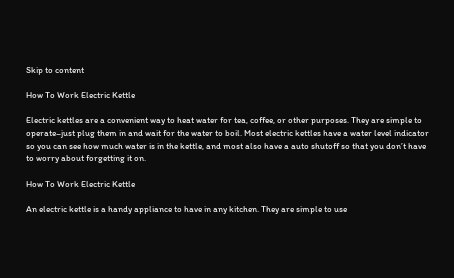Skip to content

How To Work Electric Kettle

Electric kettles are a convenient way to heat water for tea, coffee, or other purposes. They are simple to operate–just plug them in and wait for the water to boil. Most electric kettles have a water level indicator so you can see how much water is in the kettle, and most also have a auto shutoff so that you don’t have to worry about forgetting it on.

How To Work Electric Kettle

An electric kettle is a handy appliance to have in any kitchen. They are simple to use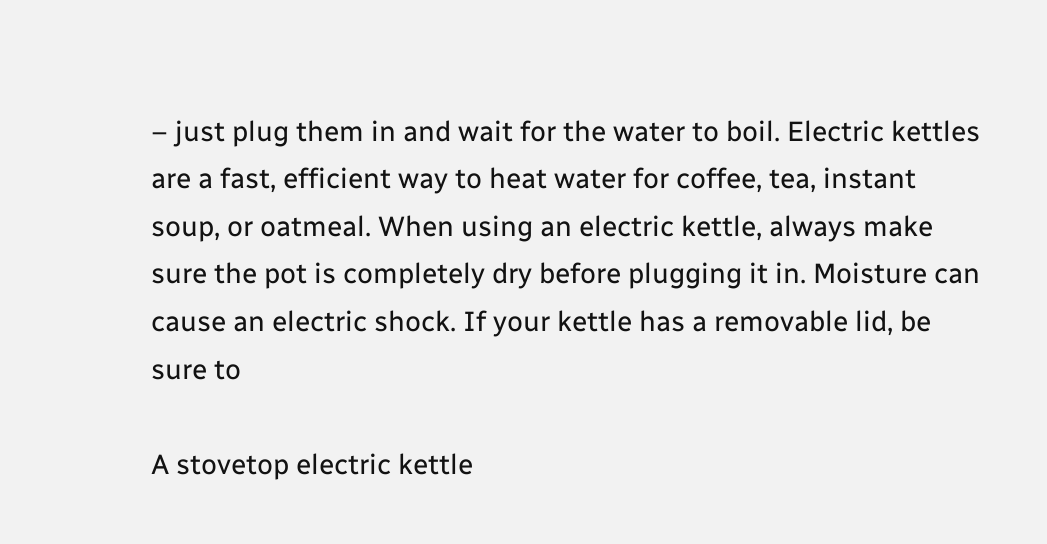– just plug them in and wait for the water to boil. Electric kettles are a fast, efficient way to heat water for coffee, tea, instant soup, or oatmeal. When using an electric kettle, always make sure the pot is completely dry before plugging it in. Moisture can cause an electric shock. If your kettle has a removable lid, be sure to

A stovetop electric kettle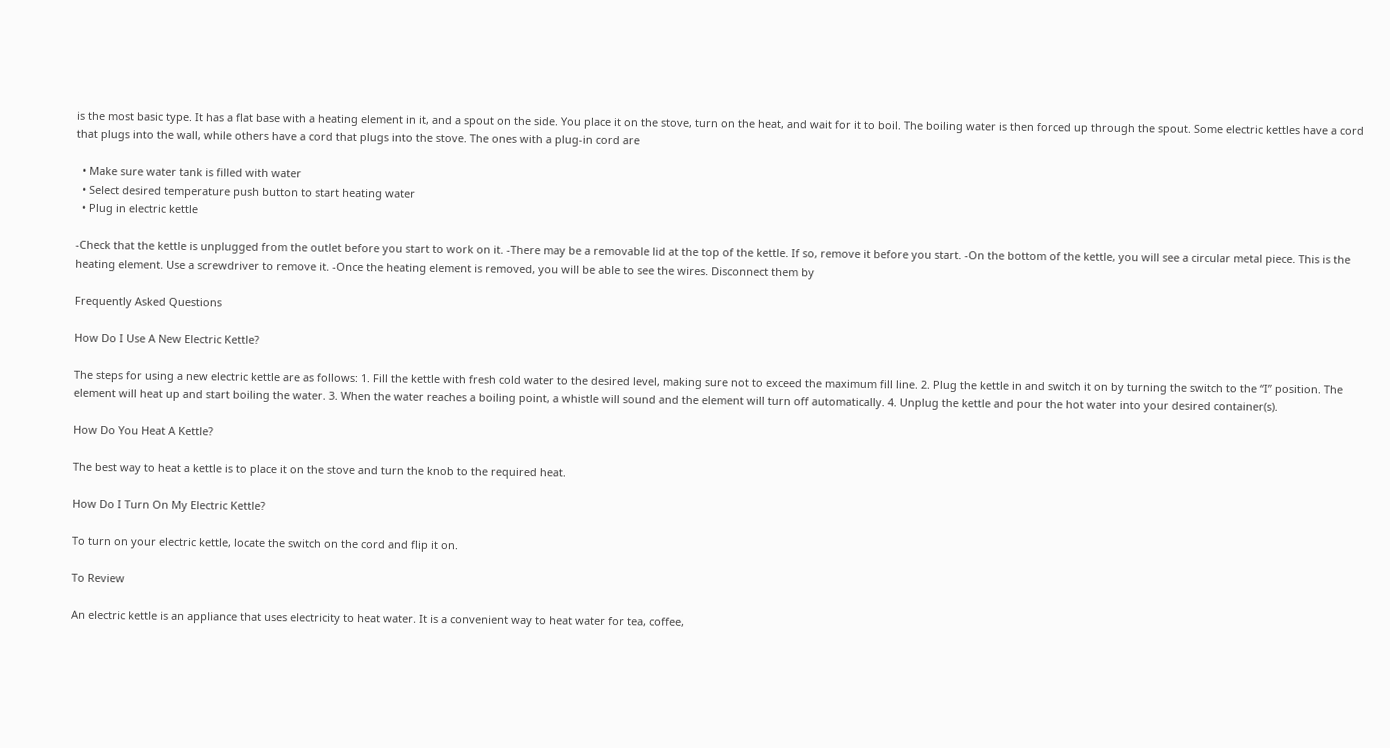is the most basic type. It has a flat base with a heating element in it, and a spout on the side. You place it on the stove, turn on the heat, and wait for it to boil. The boiling water is then forced up through the spout. Some electric kettles have a cord that plugs into the wall, while others have a cord that plugs into the stove. The ones with a plug-in cord are

  • Make sure water tank is filled with water
  • Select desired temperature push button to start heating water
  • Plug in electric kettle

-Check that the kettle is unplugged from the outlet before you start to work on it. -There may be a removable lid at the top of the kettle. If so, remove it before you start. -On the bottom of the kettle, you will see a circular metal piece. This is the heating element. Use a screwdriver to remove it. -Once the heating element is removed, you will be able to see the wires. Disconnect them by

Frequently Asked Questions

How Do I Use A New Electric Kettle?

The steps for using a new electric kettle are as follows: 1. Fill the kettle with fresh cold water to the desired level, making sure not to exceed the maximum fill line. 2. Plug the kettle in and switch it on by turning the switch to the “I” position. The element will heat up and start boiling the water. 3. When the water reaches a boiling point, a whistle will sound and the element will turn off automatically. 4. Unplug the kettle and pour the hot water into your desired container(s).

How Do You Heat A Kettle?

The best way to heat a kettle is to place it on the stove and turn the knob to the required heat.

How Do I Turn On My Electric Kettle?

To turn on your electric kettle, locate the switch on the cord and flip it on.

To Review

An electric kettle is an appliance that uses electricity to heat water. It is a convenient way to heat water for tea, coffee,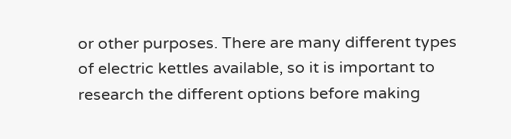or other purposes. There are many different types of electric kettles available, so it is important to research the different options before making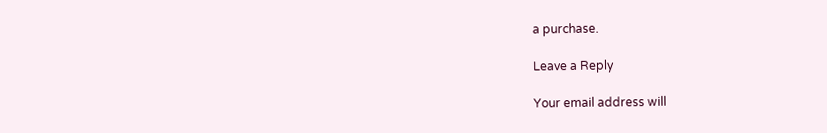a purchase.

Leave a Reply

Your email address will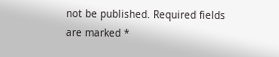not be published. Required fields are marked *